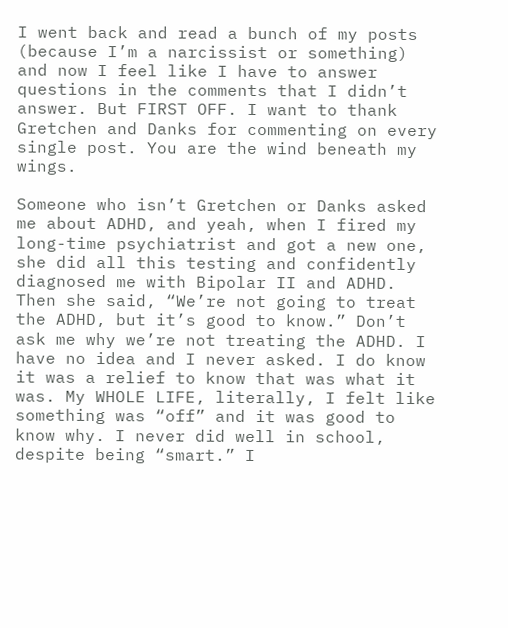I went back and read a bunch of my posts (because I’m a narcissist or something) and now I feel like I have to answer questions in the comments that I didn’t answer. But FIRST OFF. I want to thank Gretchen and Danks for commenting on every single post. You are the wind beneath my wings.

Someone who isn’t Gretchen or Danks asked me about ADHD, and yeah, when I fired my long-time psychiatrist and got a new one, she did all this testing and confidently diagnosed me with Bipolar II and ADHD. Then she said, “We’re not going to treat the ADHD, but it’s good to know.” Don’t ask me why we’re not treating the ADHD. I have no idea and I never asked. I do know it was a relief to know that was what it was. My WHOLE LIFE, literally, I felt like something was “off” and it was good to know why. I never did well in school, despite being “smart.” I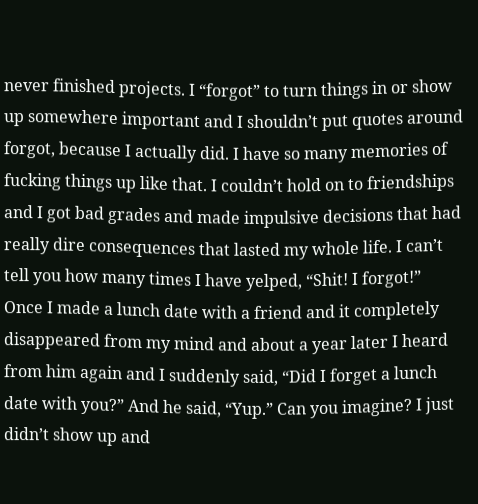never finished projects. I “forgot” to turn things in or show up somewhere important and I shouldn’t put quotes around forgot, because I actually did. I have so many memories of fucking things up like that. I couldn’t hold on to friendships and I got bad grades and made impulsive decisions that had really dire consequences that lasted my whole life. I can’t tell you how many times I have yelped, “Shit! I forgot!” Once I made a lunch date with a friend and it completely disappeared from my mind and about a year later I heard from him again and I suddenly said, “Did I forget a lunch date with you?” And he said, “Yup.” Can you imagine? I just didn’t show up and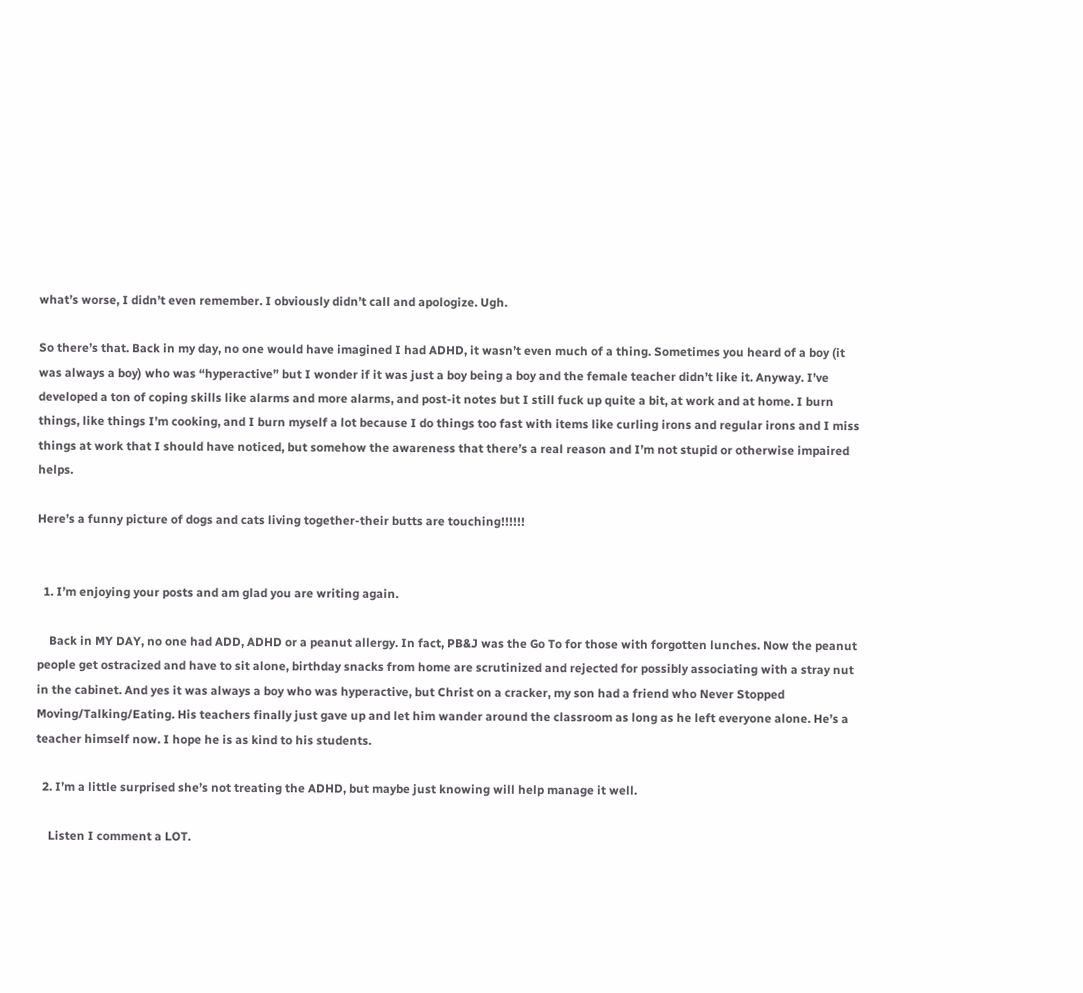what’s worse, I didn’t even remember. I obviously didn’t call and apologize. Ugh.

So there’s that. Back in my day, no one would have imagined I had ADHD, it wasn’t even much of a thing. Sometimes you heard of a boy (it was always a boy) who was “hyperactive” but I wonder if it was just a boy being a boy and the female teacher didn’t like it. Anyway. I’ve developed a ton of coping skills like alarms and more alarms, and post-it notes but I still fuck up quite a bit, at work and at home. I burn things, like things I’m cooking, and I burn myself a lot because I do things too fast with items like curling irons and regular irons and I miss things at work that I should have noticed, but somehow the awareness that there’s a real reason and I’m not stupid or otherwise impaired helps.

Here’s a funny picture of dogs and cats living together-their butts are touching!!!!!!


  1. I’m enjoying your posts and am glad you are writing again.

    Back in MY DAY, no one had ADD, ADHD or a peanut allergy. In fact, PB&J was the Go To for those with forgotten lunches. Now the peanut people get ostracized and have to sit alone, birthday snacks from home are scrutinized and rejected for possibly associating with a stray nut in the cabinet. And yes it was always a boy who was hyperactive, but Christ on a cracker, my son had a friend who Never Stopped Moving/Talking/Eating. His teachers finally just gave up and let him wander around the classroom as long as he left everyone alone. He’s a teacher himself now. I hope he is as kind to his students.

  2. I’m a little surprised she’s not treating the ADHD, but maybe just knowing will help manage it well.

    Listen I comment a LOT.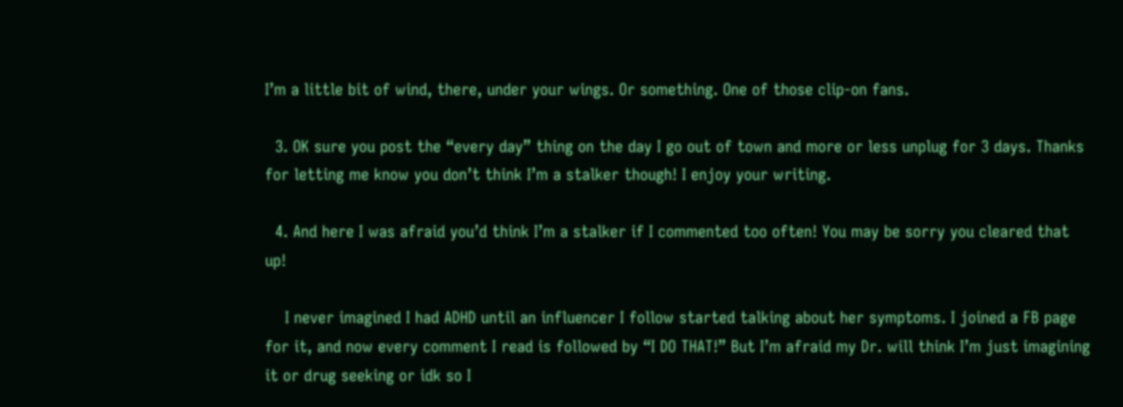I’m a little bit of wind, there, under your wings. Or something. One of those clip-on fans.

  3. OK sure you post the “every day” thing on the day I go out of town and more or less unplug for 3 days. Thanks for letting me know you don’t think I’m a stalker though! I enjoy your writing.

  4. And here I was afraid you’d think I’m a stalker if I commented too often! You may be sorry you cleared that up!

    I never imagined I had ADHD until an influencer I follow started talking about her symptoms. I joined a FB page for it, and now every comment I read is followed by “I DO THAT!” But I’m afraid my Dr. will think I’m just imagining it or drug seeking or idk so I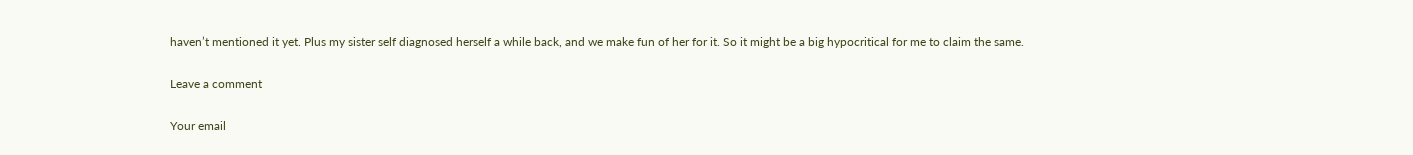haven’t mentioned it yet. Plus my sister self diagnosed herself a while back, and we make fun of her for it. So it might be a big hypocritical for me to claim the same.

Leave a comment

Your email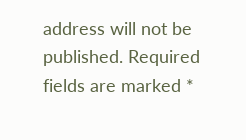address will not be published. Required fields are marked *